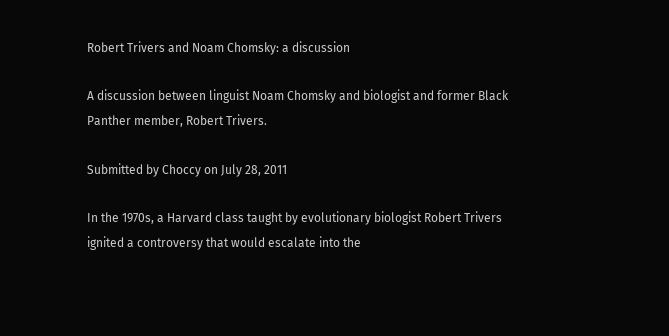Robert Trivers and Noam Chomsky: a discussion

A discussion between linguist Noam Chomsky and biologist and former Black Panther member, Robert Trivers.

Submitted by Choccy on July 28, 2011

In the 1970s, a Harvard class taught by evolutionary biologist Robert Trivers ignited a controversy that would escalate into the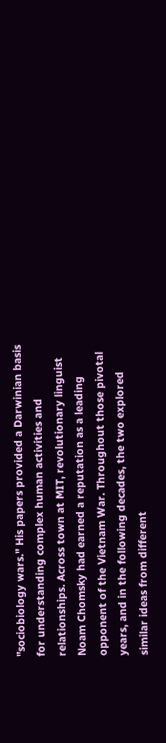"sociobiology wars." His papers provided a Darwinian basis for understanding complex human activities and relationships. Across town at MIT, revolutionary linguist Noam Chomsky had earned a reputation as a leading opponent of the Vietnam War. Throughout those pivotal years, and in the following decades, the two explored similar ideas from different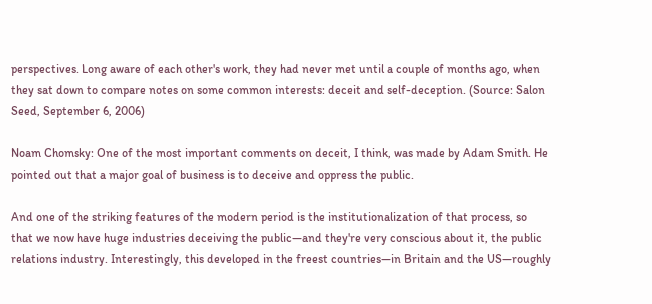perspectives. Long aware of each other's work, they had never met until a couple of months ago, when they sat down to compare notes on some common interests: deceit and self-deception. (Source: Salon Seed, September 6, 2006)

Noam Chomsky: One of the most important comments on deceit, I think, was made by Adam Smith. He pointed out that a major goal of business is to deceive and oppress the public.

And one of the striking features of the modern period is the institutionalization of that process, so that we now have huge industries deceiving the public—and they're very conscious about it, the public relations industry. Interestingly, this developed in the freest countries—in Britain and the US—roughly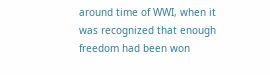around time of WWI, when it was recognized that enough freedom had been won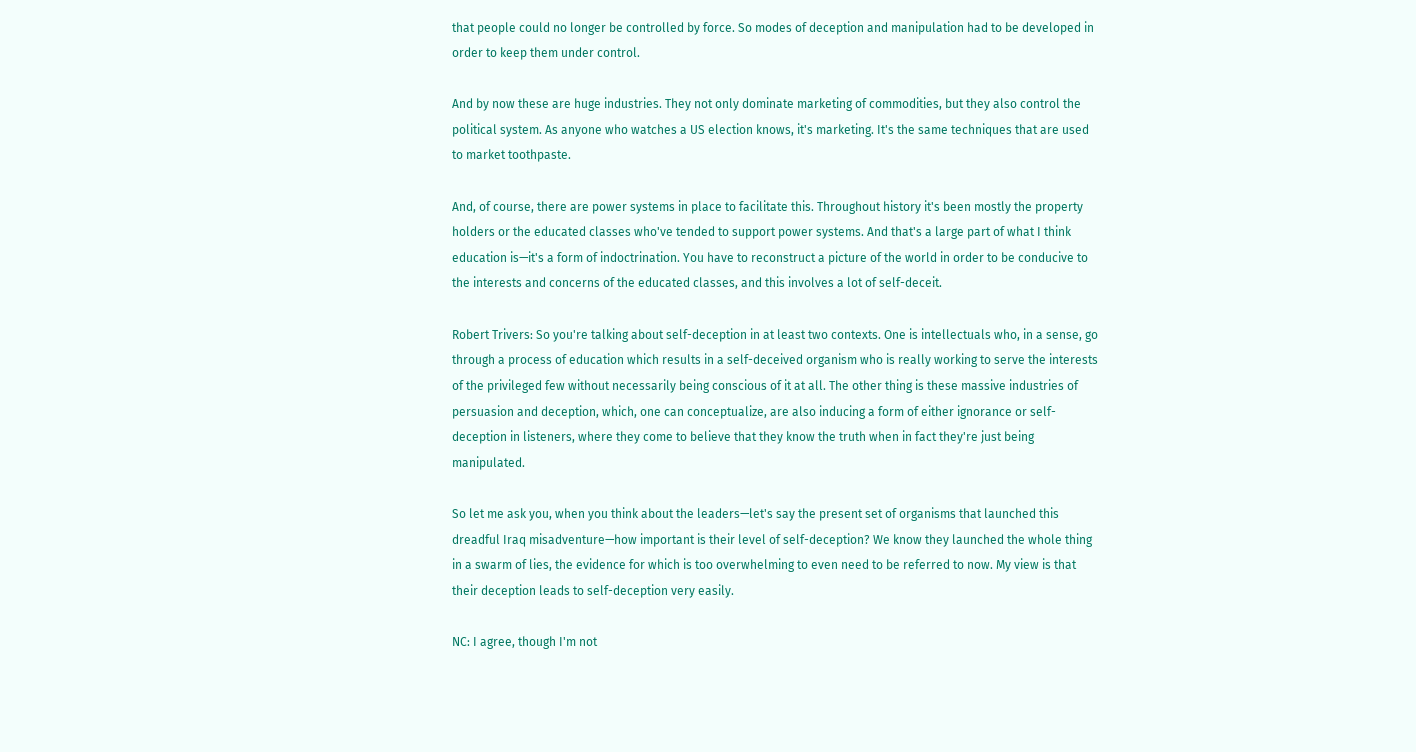that people could no longer be controlled by force. So modes of deception and manipulation had to be developed in order to keep them under control.

And by now these are huge industries. They not only dominate marketing of commodities, but they also control the political system. As anyone who watches a US election knows, it's marketing. It's the same techniques that are used to market toothpaste.

And, of course, there are power systems in place to facilitate this. Throughout history it's been mostly the property holders or the educated classes who've tended to support power systems. And that's a large part of what I think education is—it's a form of indoctrination. You have to reconstruct a picture of the world in order to be conducive to the interests and concerns of the educated classes, and this involves a lot of self-deceit.

Robert Trivers: So you're talking about self-deception in at least two contexts. One is intellectuals who, in a sense, go through a process of education which results in a self-deceived organism who is really working to serve the interests of the privileged few without necessarily being conscious of it at all. The other thing is these massive industries of persuasion and deception, which, one can conceptualize, are also inducing a form of either ignorance or self-deception in listeners, where they come to believe that they know the truth when in fact they're just being manipulated.

So let me ask you, when you think about the leaders—let's say the present set of organisms that launched this dreadful Iraq misadventure—how important is their level of self-deception? We know they launched the whole thing in a swarm of lies, the evidence for which is too overwhelming to even need to be referred to now. My view is that their deception leads to self-deception very easily.

NC: I agree, though I'm not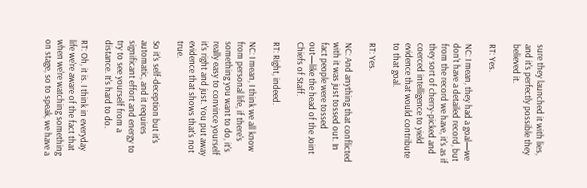sure they launched it with lies, and it's perfectly possible they believed it.

RT: Yes.

NC: I mean, they had a goal—we don't have a detailed record, but from the record we have, it's as if they sort of cherry-picked and coerced intelligence to yield evidence that would contribute to that goal.

RT: Yes.

NC: And anything that conflicted with it was just tossed out. In fact people were tossed out—like the head of the Joint Chiefs of Staff.

RT: Right, indeed.

NC: I mean, I think we all know from personal life, if there's something you want to do, it's really easy to convince yourself it's right and just. You put away evidence that shows that's not true.

So it's self-deception but it's automatic, and it requires significant effort and energy to try to see yourself from a distance. It's hard to do.

RT: Oh, it is. I think in everyday life we're aware of the fact that when we're watching something on stage, so to speak, we have a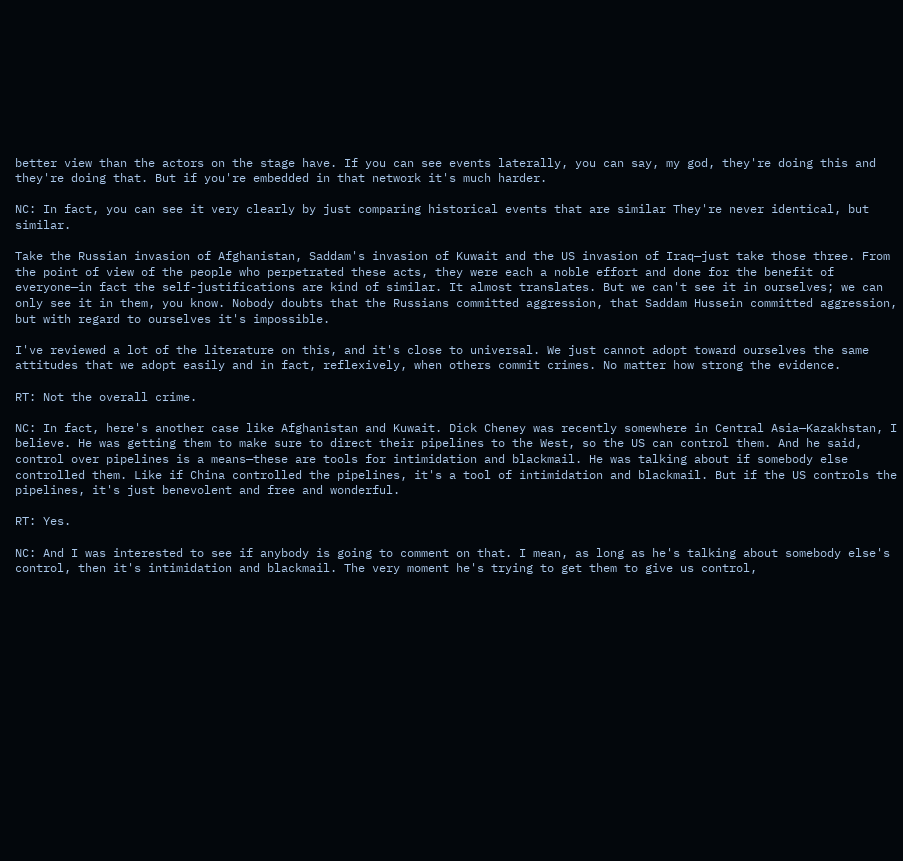better view than the actors on the stage have. If you can see events laterally, you can say, my god, they're doing this and they're doing that. But if you're embedded in that network it's much harder.

NC: In fact, you can see it very clearly by just comparing historical events that are similar They're never identical, but similar.

Take the Russian invasion of Afghanistan, Saddam's invasion of Kuwait and the US invasion of Iraq—just take those three. From the point of view of the people who perpetrated these acts, they were each a noble effort and done for the benefit of everyone—in fact the self-justifications are kind of similar. It almost translates. But we can't see it in ourselves; we can only see it in them, you know. Nobody doubts that the Russians committed aggression, that Saddam Hussein committed aggression, but with regard to ourselves it's impossible.

I've reviewed a lot of the literature on this, and it's close to universal. We just cannot adopt toward ourselves the same attitudes that we adopt easily and in fact, reflexively, when others commit crimes. No matter how strong the evidence.

RT: Not the overall crime.

NC: In fact, here's another case like Afghanistan and Kuwait. Dick Cheney was recently somewhere in Central Asia—Kazakhstan, I believe. He was getting them to make sure to direct their pipelines to the West, so the US can control them. And he said, control over pipelines is a means—these are tools for intimidation and blackmail. He was talking about if somebody else controlled them. Like if China controlled the pipelines, it's a tool of intimidation and blackmail. But if the US controls the pipelines, it's just benevolent and free and wonderful.

RT: Yes.

NC: And I was interested to see if anybody is going to comment on that. I mean, as long as he's talking about somebody else's control, then it's intimidation and blackmail. The very moment he's trying to get them to give us control,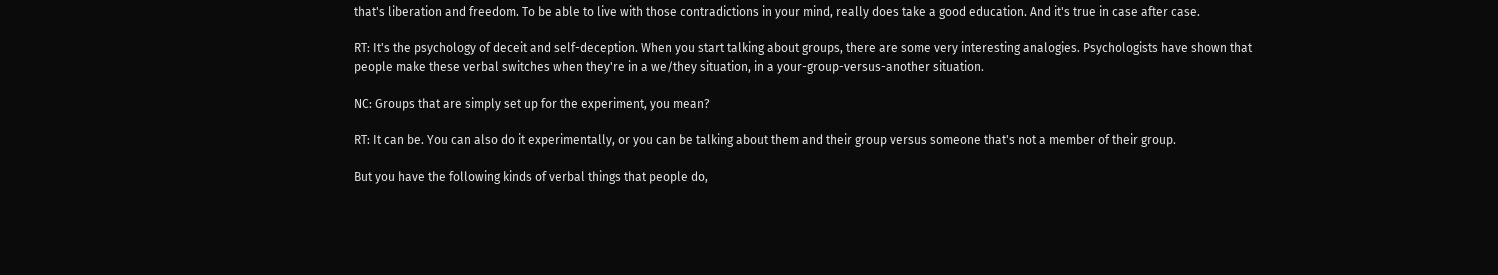that's liberation and freedom. To be able to live with those contradictions in your mind, really does take a good education. And it's true in case after case.

RT: It's the psychology of deceit and self-deception. When you start talking about groups, there are some very interesting analogies. Psychologists have shown that people make these verbal switches when they're in a we/they situation, in a your-group-versus-another situation.

NC: Groups that are simply set up for the experiment, you mean?

RT: It can be. You can also do it experimentally, or you can be talking about them and their group versus someone that's not a member of their group.

But you have the following kinds of verbal things that people do,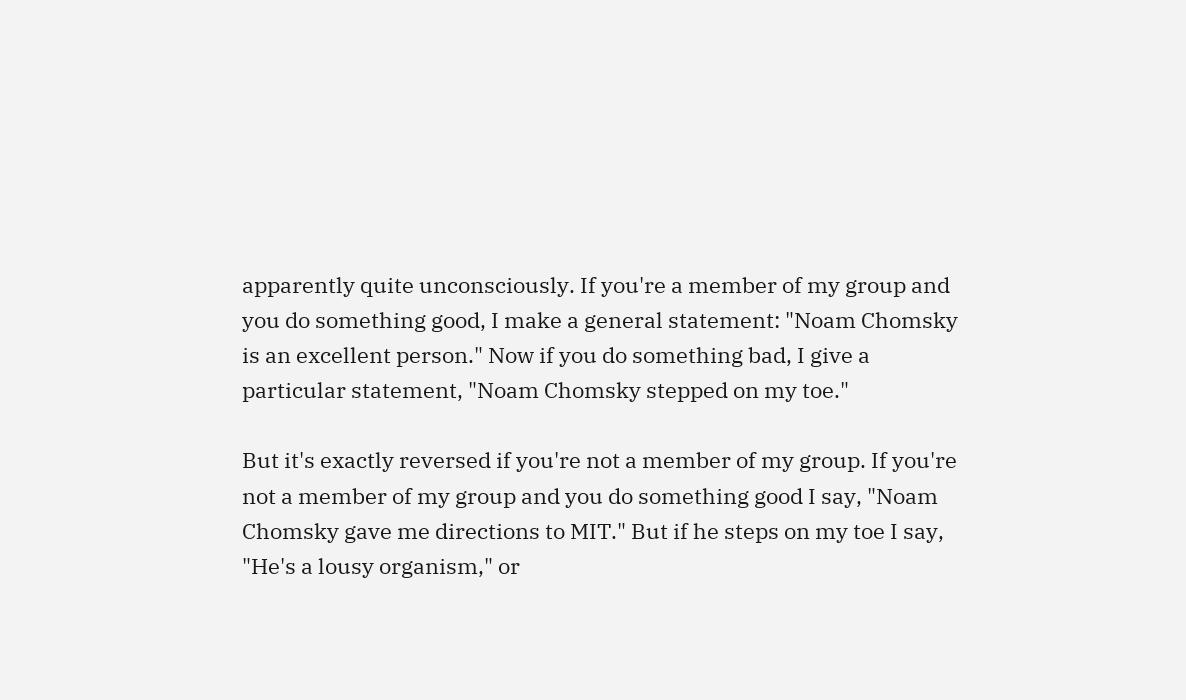apparently quite unconsciously. If you're a member of my group and you do something good, I make a general statement: "Noam Chomsky is an excellent person." Now if you do something bad, I give a particular statement, "Noam Chomsky stepped on my toe."

But it's exactly reversed if you're not a member of my group. If you're not a member of my group and you do something good I say, "Noam Chomsky gave me directions to MIT." But if he steps on my toe I say, "He's a lousy organism," or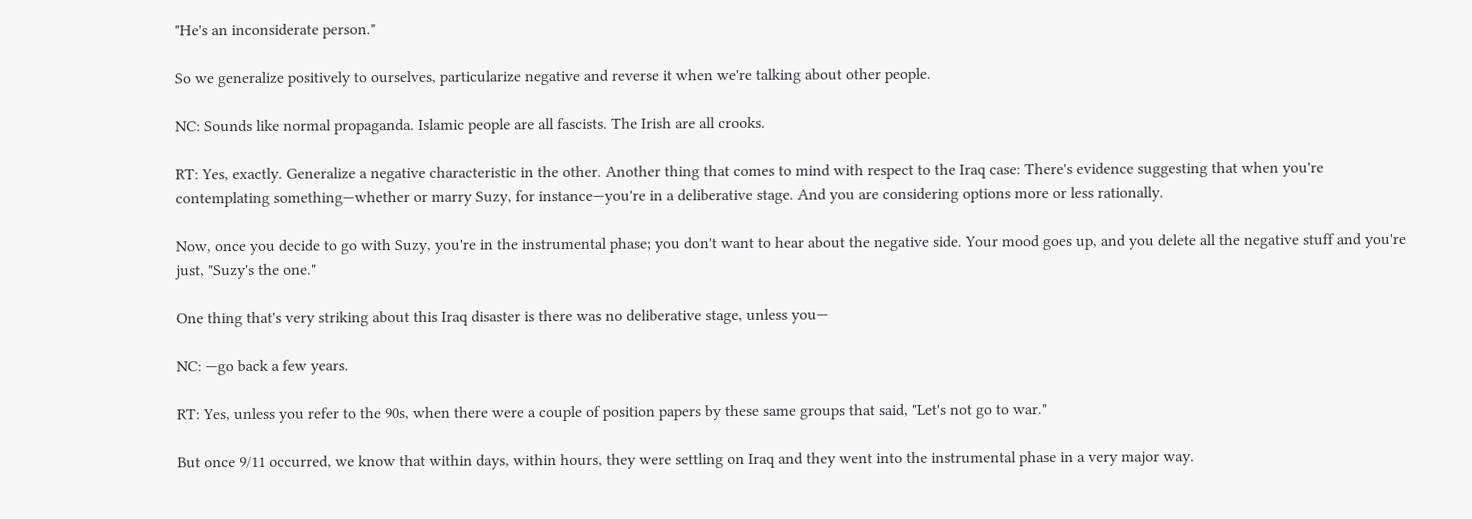"He's an inconsiderate person."

So we generalize positively to ourselves, particularize negative and reverse it when we're talking about other people.

NC: Sounds like normal propaganda. Islamic people are all fascists. The Irish are all crooks.

RT: Yes, exactly. Generalize a negative characteristic in the other. Another thing that comes to mind with respect to the Iraq case: There's evidence suggesting that when you're contemplating something—whether or marry Suzy, for instance—you're in a deliberative stage. And you are considering options more or less rationally.

Now, once you decide to go with Suzy, you're in the instrumental phase; you don't want to hear about the negative side. Your mood goes up, and you delete all the negative stuff and you're just, "Suzy's the one."

One thing that's very striking about this Iraq disaster is there was no deliberative stage, unless you—

NC: —go back a few years.

RT: Yes, unless you refer to the 90s, when there were a couple of position papers by these same groups that said, "Let's not go to war."

But once 9/11 occurred, we know that within days, within hours, they were settling on Iraq and they went into the instrumental phase in a very major way.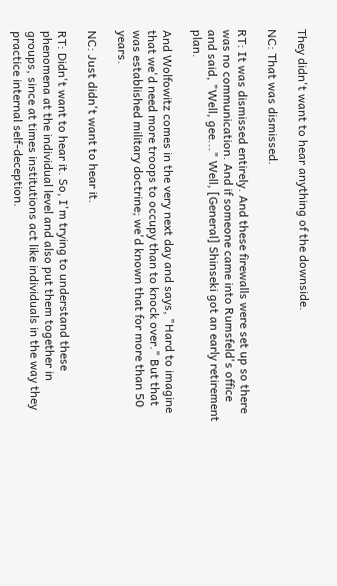They didn't want to hear anything of the downside.

NC: That was dismissed.

RT: It was dismissed entirely. And these firewalls were set up so there was no communication. And if someone came into Rumsfeld's office and said, "Well, gee..." Well, [General] Shinseki got an early retirement plan.

And Wolfowitz comes in the very next day and says, "Hard to imagine that we'd need more troops to occupy than to knock over." But that was established military doctrine; we'd known that for more than 50 years.

NC: Just didn't want to hear it.

RT: Didn't want to hear it. So, I'm trying to understand these phenomena at the individual level and also put them together in groups, since at times institutions act like individuals in the way they practice internal self-deception.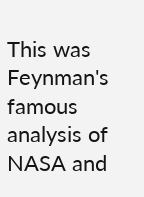This was Feynman's famous analysis of NASA and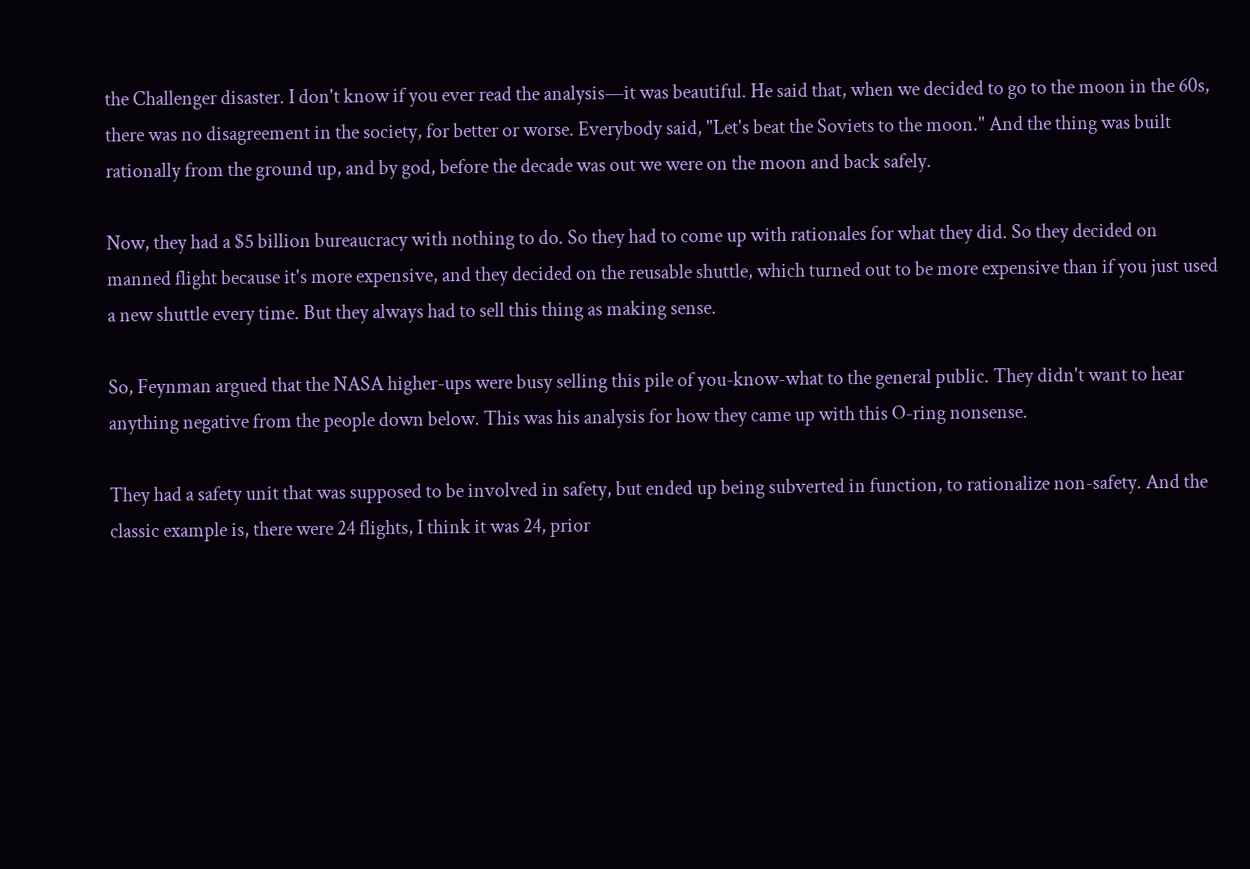the Challenger disaster. I don't know if you ever read the analysis—it was beautiful. He said that, when we decided to go to the moon in the 60s, there was no disagreement in the society, for better or worse. Everybody said, "Let's beat the Soviets to the moon." And the thing was built rationally from the ground up, and by god, before the decade was out we were on the moon and back safely.

Now, they had a $5 billion bureaucracy with nothing to do. So they had to come up with rationales for what they did. So they decided on manned flight because it's more expensive, and they decided on the reusable shuttle, which turned out to be more expensive than if you just used a new shuttle every time. But they always had to sell this thing as making sense.

So, Feynman argued that the NASA higher-ups were busy selling this pile of you-know-what to the general public. They didn't want to hear anything negative from the people down below. This was his analysis for how they came up with this O-ring nonsense.

They had a safety unit that was supposed to be involved in safety, but ended up being subverted in function, to rationalize non-safety. And the classic example is, there were 24 flights, I think it was 24, prior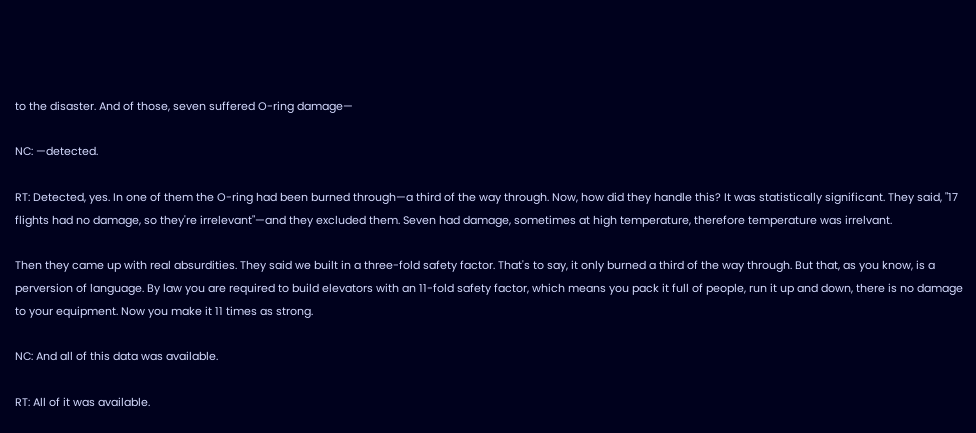to the disaster. And of those, seven suffered O-ring damage—

NC: —detected.

RT: Detected, yes. In one of them the O-ring had been burned through—a third of the way through. Now, how did they handle this? It was statistically significant. They said, "17 flights had no damage, so they're irrelevant"—and they excluded them. Seven had damage, sometimes at high temperature, therefore temperature was irrelvant.

Then they came up with real absurdities. They said we built in a three-fold safety factor. That's to say, it only burned a third of the way through. But that, as you know, is a perversion of language. By law you are required to build elevators with an 11-fold safety factor, which means you pack it full of people, run it up and down, there is no damage to your equipment. Now you make it 11 times as strong.

NC: And all of this data was available.

RT: All of it was available.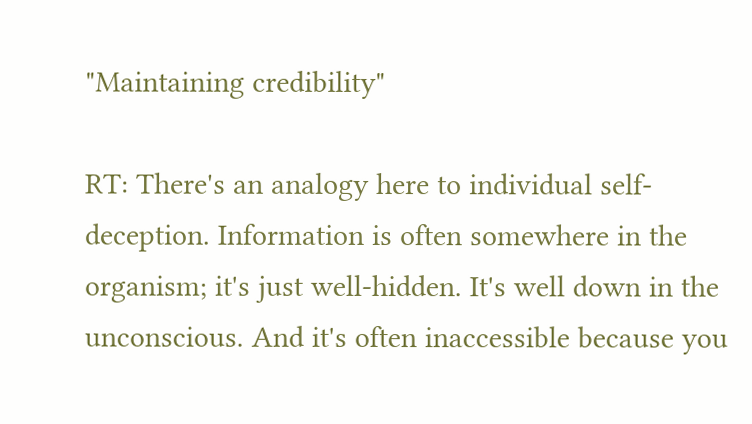"Maintaining credibility"

RT: There's an analogy here to individual self-deception. Information is often somewhere in the organism; it's just well-hidden. It's well down in the unconscious. And it's often inaccessible because you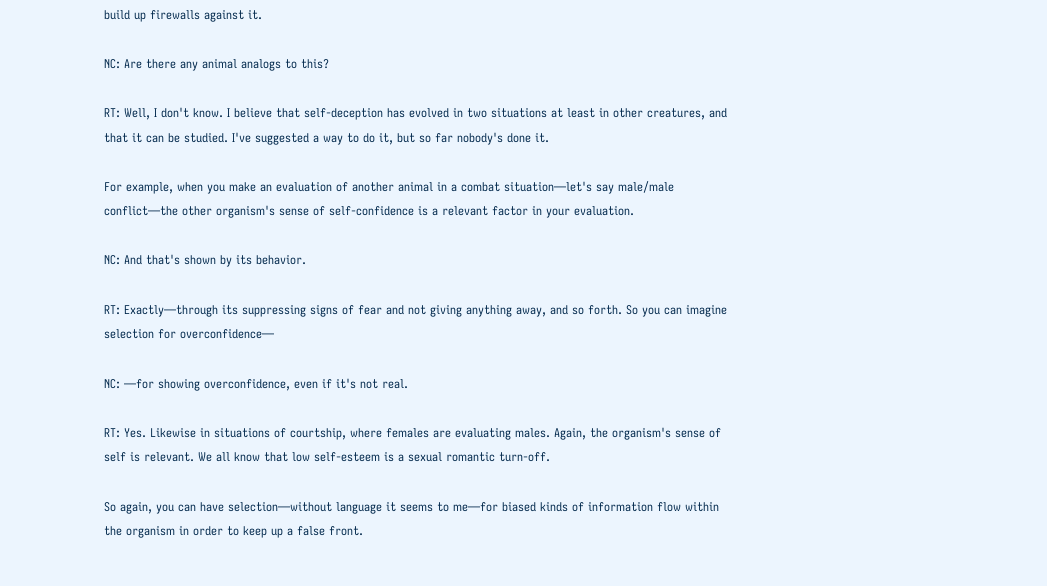build up firewalls against it.

NC: Are there any animal analogs to this?

RT: Well, I don't know. I believe that self-deception has evolved in two situations at least in other creatures, and that it can be studied. I've suggested a way to do it, but so far nobody's done it.

For example, when you make an evaluation of another animal in a combat situation—let's say male/male conflict—the other organism's sense of self-confidence is a relevant factor in your evaluation.

NC: And that's shown by its behavior.

RT: Exactly—through its suppressing signs of fear and not giving anything away, and so forth. So you can imagine selection for overconfidence—

NC: —for showing overconfidence, even if it's not real.

RT: Yes. Likewise in situations of courtship, where females are evaluating males. Again, the organism's sense of self is relevant. We all know that low self-esteem is a sexual romantic turn-off.

So again, you can have selection—without language it seems to me—for biased kinds of information flow within the organism in order to keep up a false front.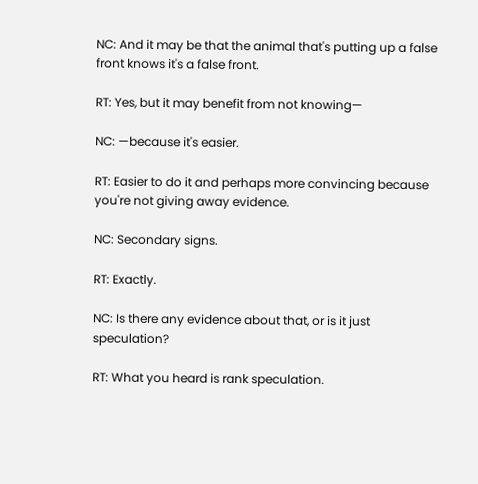NC: And it may be that the animal that's putting up a false front knows it's a false front.

RT: Yes, but it may benefit from not knowing—

NC: —because it's easier.

RT: Easier to do it and perhaps more convincing because you're not giving away evidence.

NC: Secondary signs.

RT: Exactly.

NC: Is there any evidence about that, or is it just speculation?

RT: What you heard is rank speculation.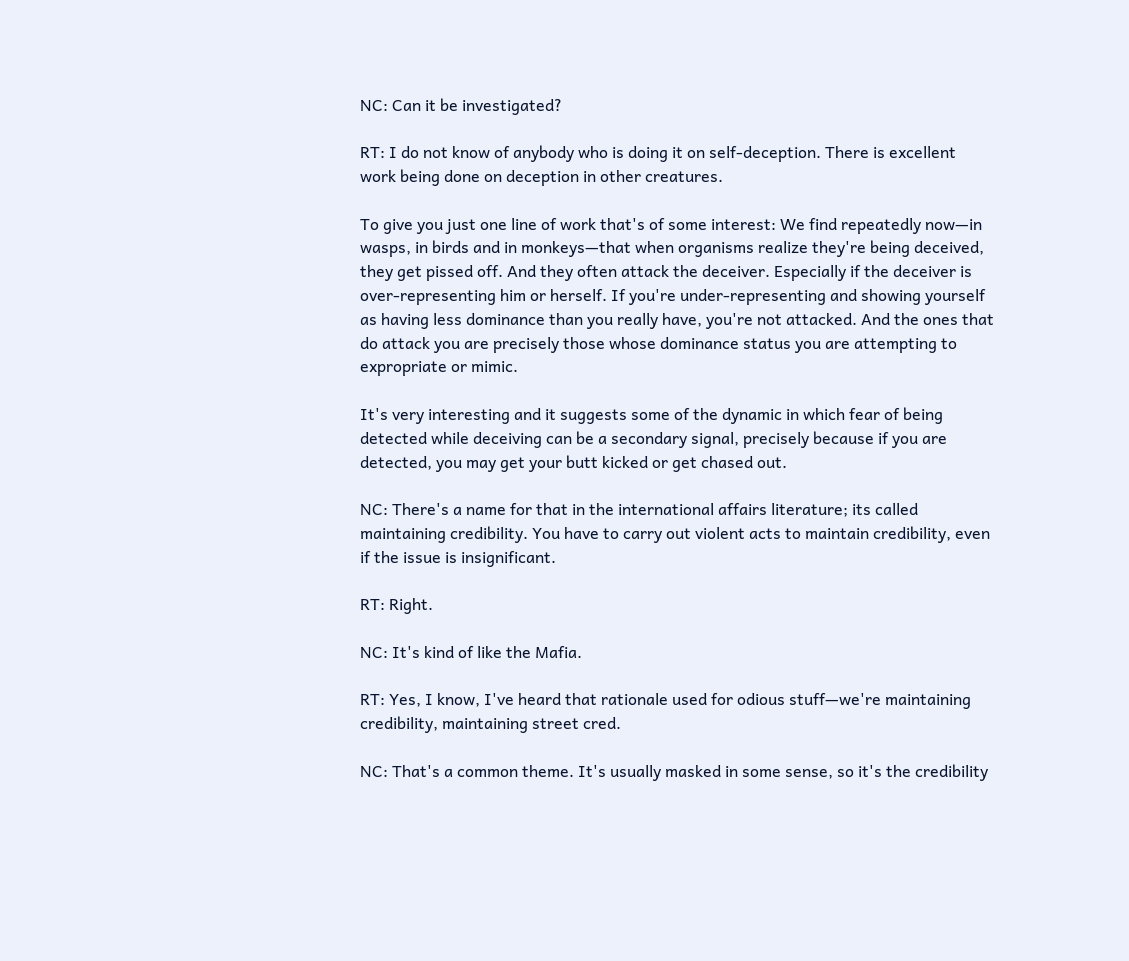NC: Can it be investigated?

RT: I do not know of anybody who is doing it on self-deception. There is excellent work being done on deception in other creatures.

To give you just one line of work that's of some interest: We find repeatedly now—in wasps, in birds and in monkeys—that when organisms realize they're being deceived, they get pissed off. And they often attack the deceiver. Especially if the deceiver is over-representing him or herself. If you're under-representing and showing yourself as having less dominance than you really have, you're not attacked. And the ones that do attack you are precisely those whose dominance status you are attempting to expropriate or mimic.

It's very interesting and it suggests some of the dynamic in which fear of being detected while deceiving can be a secondary signal, precisely because if you are detected, you may get your butt kicked or get chased out.

NC: There's a name for that in the international affairs literature; its called maintaining credibility. You have to carry out violent acts to maintain credibility, even if the issue is insignificant.

RT: Right.

NC: It's kind of like the Mafia.

RT: Yes, I know, I've heard that rationale used for odious stuff—we're maintaining credibility, maintaining street cred.

NC: That's a common theme. It's usually masked in some sense, so it's the credibility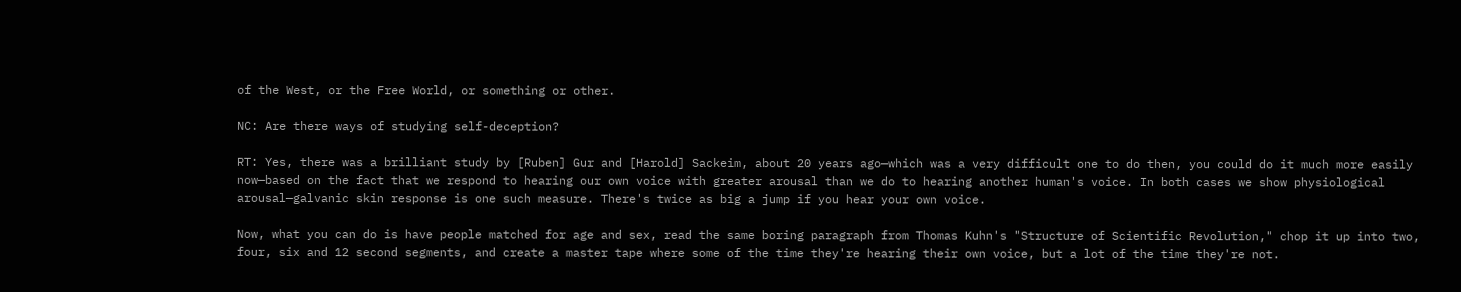of the West, or the Free World, or something or other.

NC: Are there ways of studying self-deception?

RT: Yes, there was a brilliant study by [Ruben] Gur and [Harold] Sackeim, about 20 years ago—which was a very difficult one to do then, you could do it much more easily now—based on the fact that we respond to hearing our own voice with greater arousal than we do to hearing another human's voice. In both cases we show physiological arousal—galvanic skin response is one such measure. There's twice as big a jump if you hear your own voice.

Now, what you can do is have people matched for age and sex, read the same boring paragraph from Thomas Kuhn's "Structure of Scientific Revolution," chop it up into two, four, six and 12 second segments, and create a master tape where some of the time they're hearing their own voice, but a lot of the time they're not.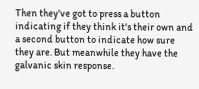Then they've got to press a button indicating if they think it's their own and a second button to indicate how sure they are. But meanwhile they have the galvanic skin response.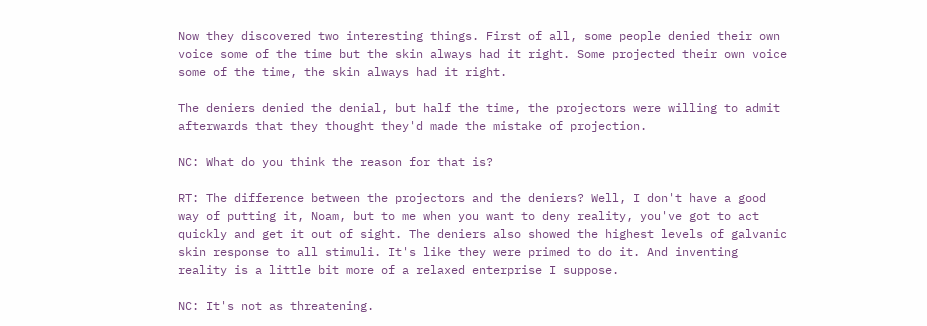Now they discovered two interesting things. First of all, some people denied their own voice some of the time but the skin always had it right. Some projected their own voice some of the time, the skin always had it right.

The deniers denied the denial, but half the time, the projectors were willing to admit afterwards that they thought they'd made the mistake of projection.

NC: What do you think the reason for that is?

RT: The difference between the projectors and the deniers? Well, I don't have a good way of putting it, Noam, but to me when you want to deny reality, you've got to act quickly and get it out of sight. The deniers also showed the highest levels of galvanic skin response to all stimuli. It's like they were primed to do it. And inventing reality is a little bit more of a relaxed enterprise I suppose.

NC: It's not as threatening.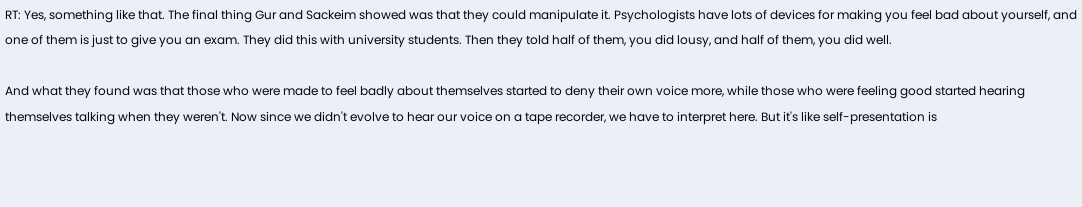RT: Yes, something like that. The final thing Gur and Sackeim showed was that they could manipulate it. Psychologists have lots of devices for making you feel bad about yourself, and one of them is just to give you an exam. They did this with university students. Then they told half of them, you did lousy, and half of them, you did well.

And what they found was that those who were made to feel badly about themselves started to deny their own voice more, while those who were feeling good started hearing themselves talking when they weren't. Now since we didn't evolve to hear our voice on a tape recorder, we have to interpret here. But it's like self-presentation is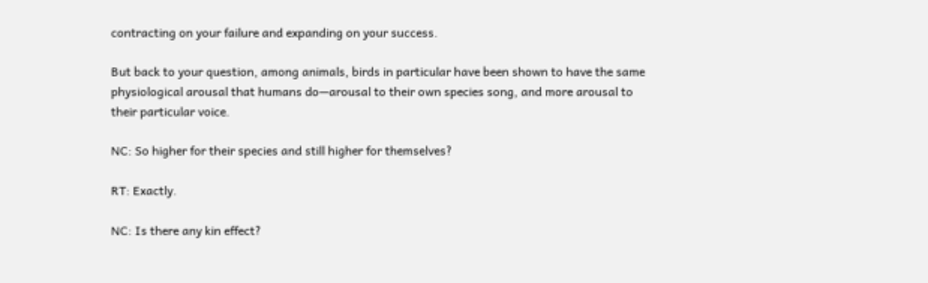contracting on your failure and expanding on your success.

But back to your question, among animals, birds in particular have been shown to have the same physiological arousal that humans do—arousal to their own species song, and more arousal to their particular voice.

NC: So higher for their species and still higher for themselves?

RT: Exactly.

NC: Is there any kin effect?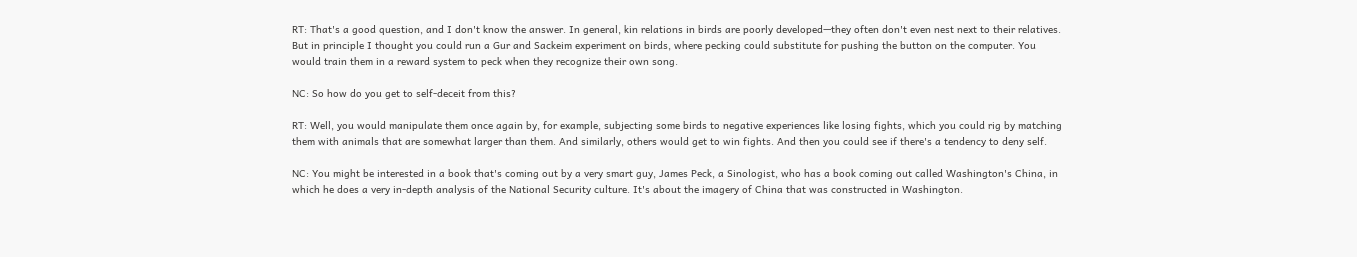RT: That's a good question, and I don't know the answer. In general, kin relations in birds are poorly developed—they often don't even nest next to their relatives. But in principle I thought you could run a Gur and Sackeim experiment on birds, where pecking could substitute for pushing the button on the computer. You would train them in a reward system to peck when they recognize their own song.

NC: So how do you get to self-deceit from this?

RT: Well, you would manipulate them once again by, for example, subjecting some birds to negative experiences like losing fights, which you could rig by matching them with animals that are somewhat larger than them. And similarly, others would get to win fights. And then you could see if there's a tendency to deny self.

NC: You might be interested in a book that's coming out by a very smart guy, James Peck, a Sinologist, who has a book coming out called Washington's China, in which he does a very in-depth analysis of the National Security culture. It's about the imagery of China that was constructed in Washington.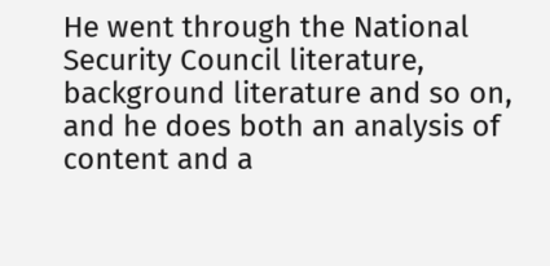He went through the National Security Council literature, background literature and so on, and he does both an analysis of content and a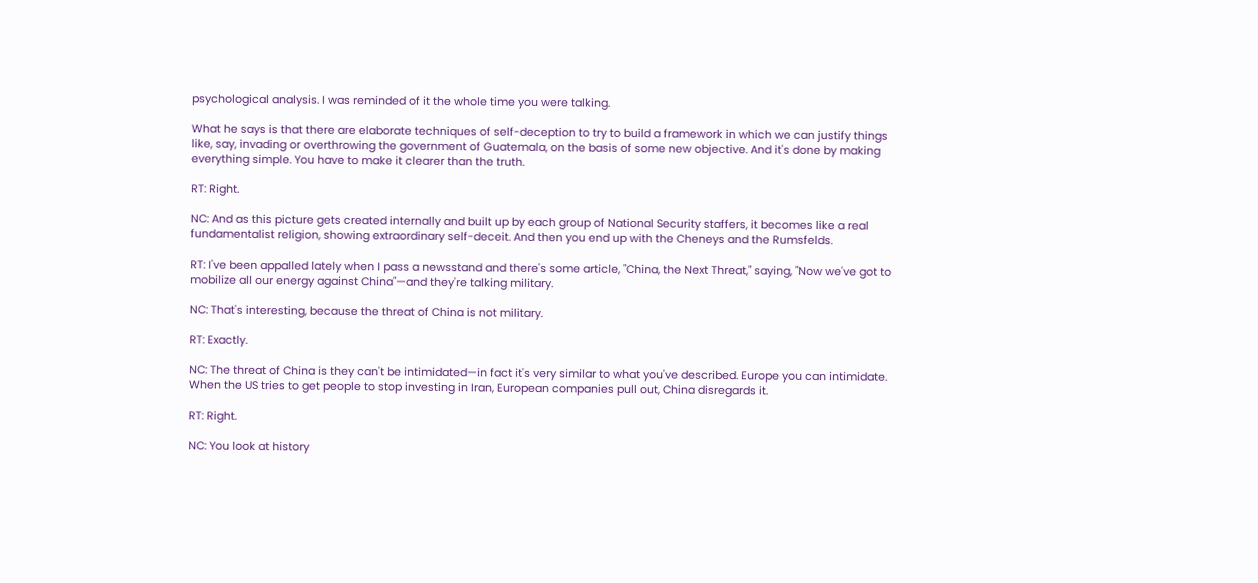psychological analysis. I was reminded of it the whole time you were talking.

What he says is that there are elaborate techniques of self-deception to try to build a framework in which we can justify things like, say, invading or overthrowing the government of Guatemala, on the basis of some new objective. And it's done by making everything simple. You have to make it clearer than the truth.

RT: Right.

NC: And as this picture gets created internally and built up by each group of National Security staffers, it becomes like a real fundamentalist religion, showing extraordinary self-deceit. And then you end up with the Cheneys and the Rumsfelds.

RT: I've been appalled lately when I pass a newsstand and there's some article, "China, the Next Threat," saying, "Now we've got to mobilize all our energy against China"—and they're talking military.

NC: That's interesting, because the threat of China is not military.

RT: Exactly.

NC: The threat of China is they can't be intimidated—in fact it's very similar to what you've described. Europe you can intimidate. When the US tries to get people to stop investing in Iran, European companies pull out, China disregards it.

RT: Right.

NC: You look at history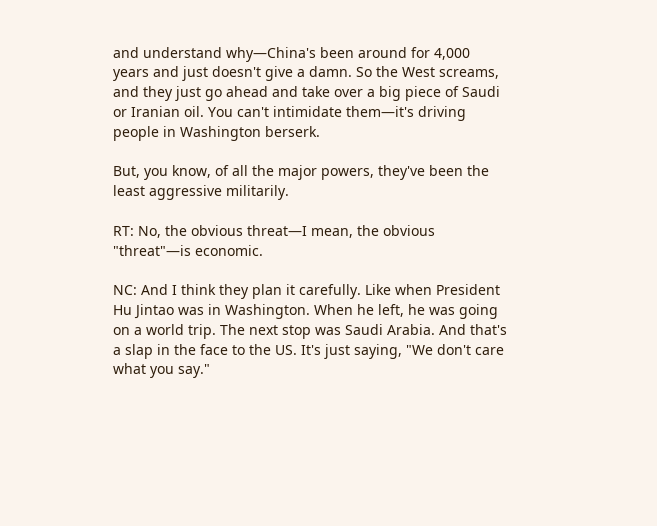and understand why—China's been around for 4,000 years and just doesn't give a damn. So the West screams, and they just go ahead and take over a big piece of Saudi or Iranian oil. You can't intimidate them—it's driving people in Washington berserk.

But, you know, of all the major powers, they've been the least aggressive militarily.

RT: No, the obvious threat—I mean, the obvious "threat"—is economic.

NC: And I think they plan it carefully. Like when President Hu Jintao was in Washington. When he left, he was going on a world trip. The next stop was Saudi Arabia. And that's a slap in the face to the US. It's just saying, "We don't care what you say."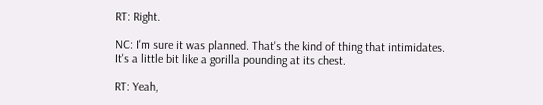RT: Right.

NC: I'm sure it was planned. That's the kind of thing that intimidates. It's a little bit like a gorilla pounding at its chest.

RT: Yeah,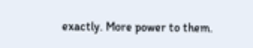exactly. More power to them.